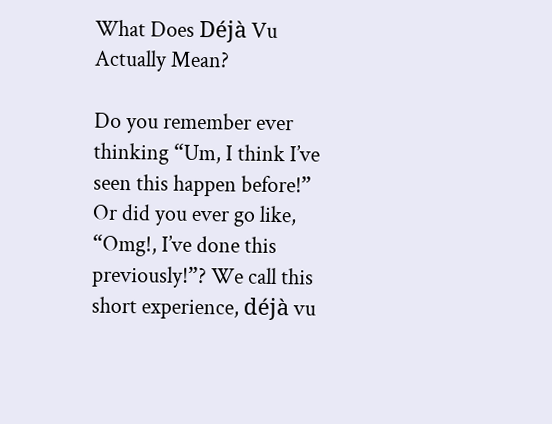What Does Déjà Vu Actually Mean?

Do you remember ever thinking “Um, I think I’ve seen this happen before!” Or did you ever go like, “Omg!, I’ve done this previously!”? We call this short experience, déjà vu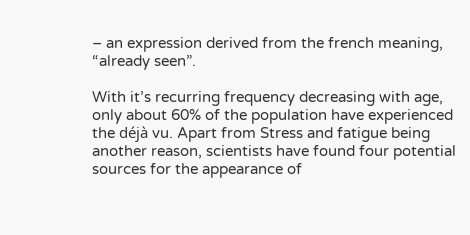– an expression derived from the french meaning, “already seen”.

With it’s recurring frequency decreasing with age, only about 60% of the population have experienced the déjà vu. Apart from Stress and fatigue being another reason, scientists have found four potential sources for the appearance of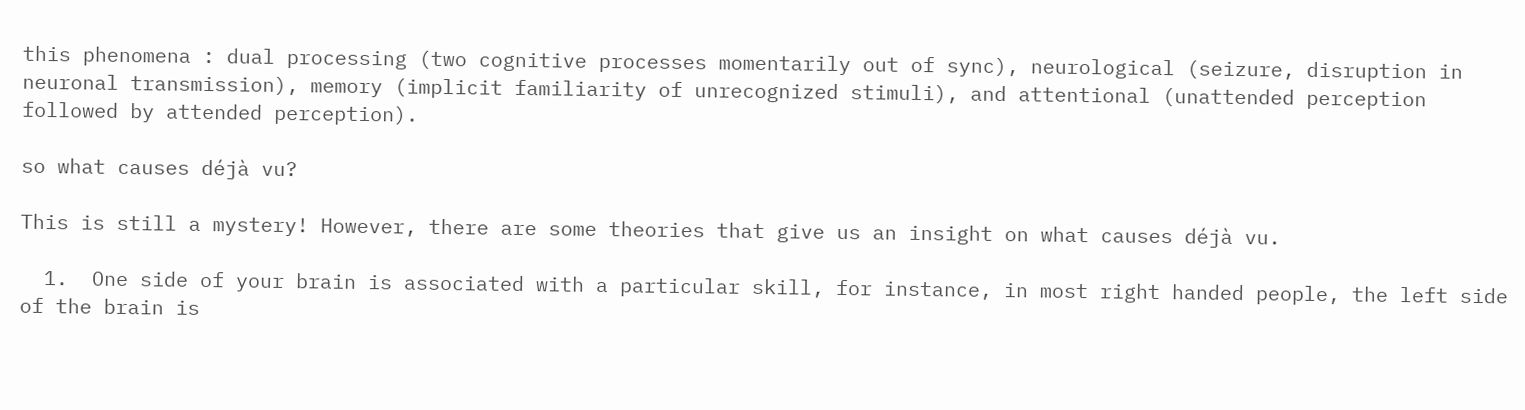this phenomena : dual processing (two cognitive processes momentarily out of sync), neurological (seizure, disruption in neuronal transmission), memory (implicit familiarity of unrecognized stimuli), and attentional (unattended perception followed by attended perception).

so what causes déjà vu?

This is still a mystery! However, there are some theories that give us an insight on what causes déjà vu.

  1.  One side of your brain is associated with a particular skill, for instance, in most right handed people, the left side of the brain is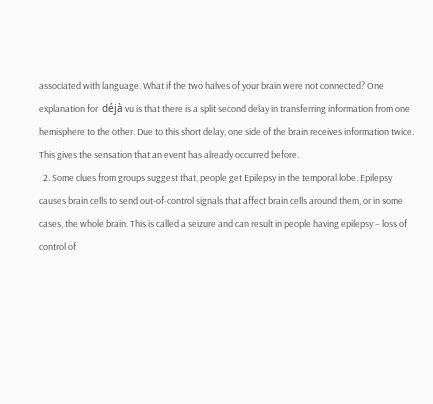associated with language. What if the two halves of your brain were not connected? One explanation for  déjà vu is that there is a split second delay in transferring information from one hemisphere to the other. Due to this short delay, one side of the brain receives information twice. This gives the sensation that an event has already occurred before.
  2. Some clues from groups suggest that, people get Epilepsy in the temporal lobe. Epilepsy causes brain cells to send out-of-control signals that affect brain cells around them, or in some cases, the whole brain. This is called a seizure and can result in people having epilepsy – loss of control of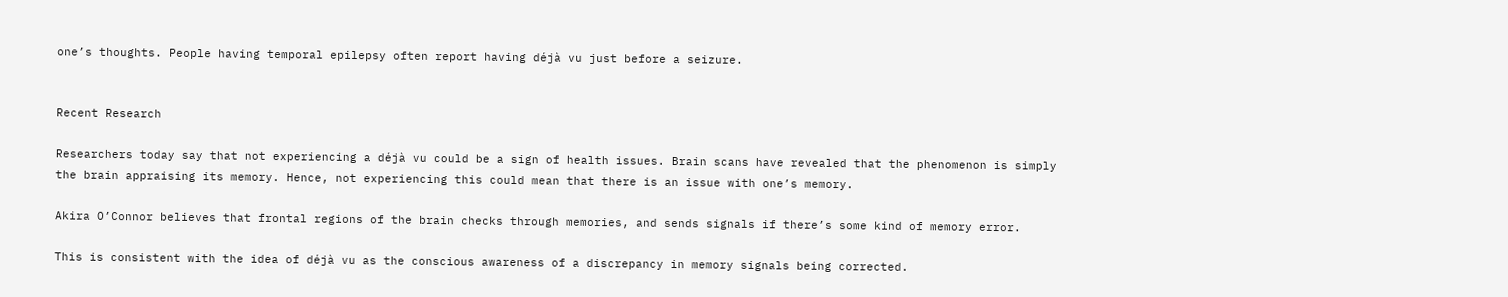one’s thoughts. People having temporal epilepsy often report having déjà vu just before a seizure.


Recent Research

Researchers today say that not experiencing a déjà vu could be a sign of health issues. Brain scans have revealed that the phenomenon is simply the brain appraising its memory. Hence, not experiencing this could mean that there is an issue with one’s memory.

Akira O’Connor believes that frontal regions of the brain checks through memories, and sends signals if there’s some kind of memory error.

This is consistent with the idea of déjà vu as the conscious awareness of a discrepancy in memory signals being corrected.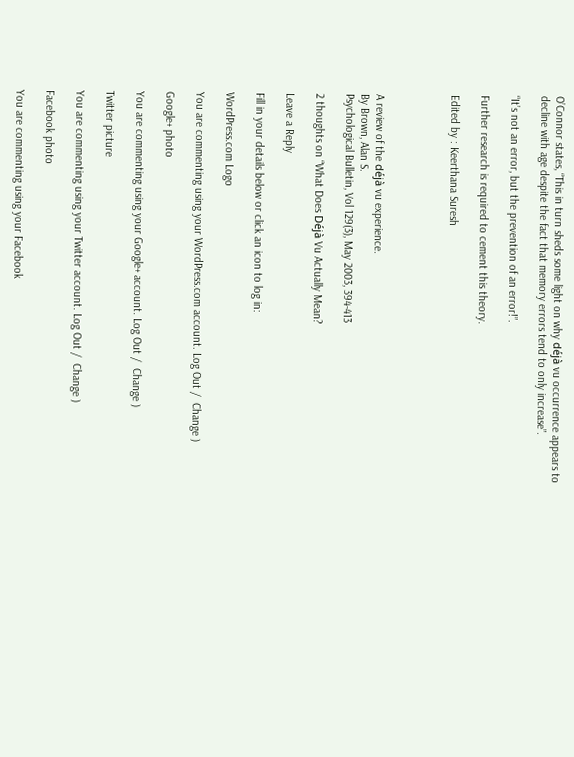O’Connor states, “This in turn sheds some light on why déjà vu occurrence appears to decline with age despite the fact that memory errors tend to only increase”.

“It’s not an error, but the prevention of an error!”.

Further research is required to cement this theory.

Edited by : Keerthana Suresh




A review of the déjà vu experience.
By Brown, Alan S.
Psychological Bulletin, Vol 129(3), May 2003, 394-413

2 thoughts on “What Does Déjà Vu Actually Mean?

Leave a Reply

Fill in your details below or click an icon to log in:

WordPress.com Logo

You are commenting using your WordPress.com account. Log Out /  Change )

Google+ photo

You are commenting using your Google+ account. Log Out /  Change )

Twitter picture

You are commenting using your Twitter account. Log Out /  Change )

Facebook photo

You are commenting using your Facebook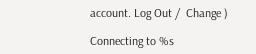account. Log Out /  Change )

Connecting to %s